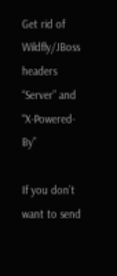Get rid of Wildfly/JBoss headers “Server” and “X-Powered-By”

If you don’t want to send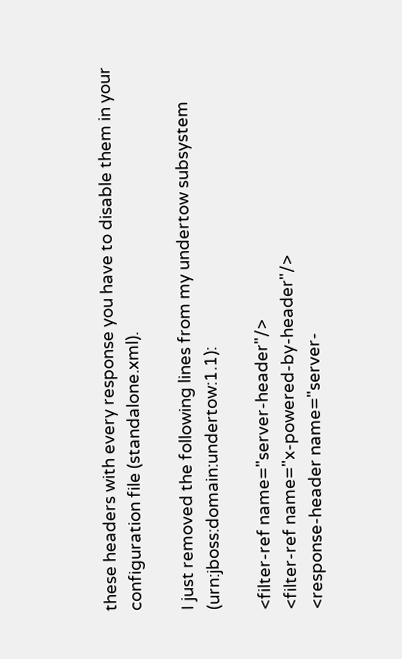these headers with every response you have to disable them in your configuration file (standalone.xml).

I just removed the following lines from my undertow subsystem (urn:jboss:domain:undertow:1.1):

<filter-ref name="server-header"/>
<filter-ref name="x-powered-by-header"/>
<response-header name="server-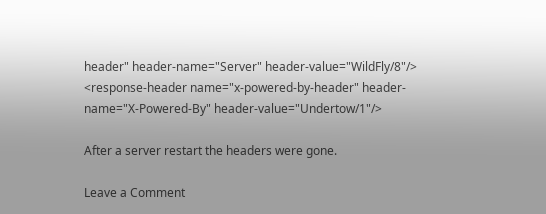header" header-name="Server" header-value="WildFly/8"/>
<response-header name="x-powered-by-header" header-name="X-Powered-By" header-value="Undertow/1"/>

After a server restart the headers were gone.

Leave a Comment